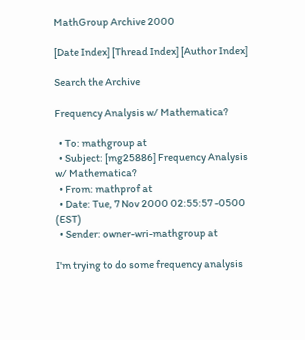MathGroup Archive 2000

[Date Index] [Thread Index] [Author Index]

Search the Archive

Frequency Analysis w/ Mathematica?

  • To: mathgroup at
  • Subject: [mg25886] Frequency Analysis w/ Mathematica?
  • From: mathprof at
  • Date: Tue, 7 Nov 2000 02:55:57 -0500 (EST)
  • Sender: owner-wri-mathgroup at

I'm trying to do some frequency analysis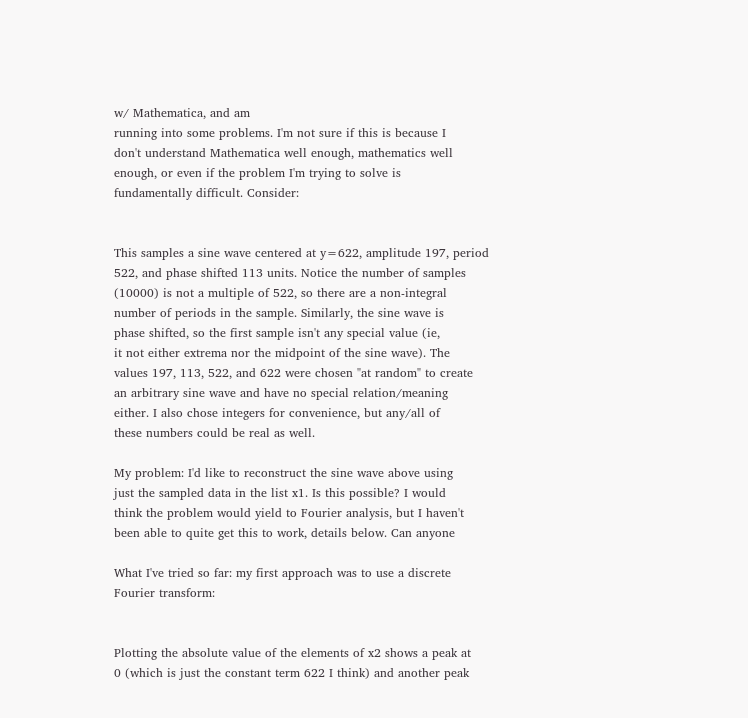w/ Mathematica, and am
running into some problems. I'm not sure if this is because I
don't understand Mathematica well enough, mathematics well
enough, or even if the problem I'm trying to solve is
fundamentally difficult. Consider:


This samples a sine wave centered at y=622, amplitude 197, period
522, and phase shifted 113 units. Notice the number of samples
(10000) is not a multiple of 522, so there are a non-integral
number of periods in the sample. Similarly, the sine wave is
phase shifted, so the first sample isn't any special value (ie,
it not either extrema nor the midpoint of the sine wave). The
values 197, 113, 522, and 622 were chosen "at random" to create
an arbitrary sine wave and have no special relation/meaning
either. I also chose integers for convenience, but any/all of
these numbers could be real as well.

My problem: I'd like to reconstruct the sine wave above using
just the sampled data in the list x1. Is this possible? I would
think the problem would yield to Fourier analysis, but I haven't
been able to quite get this to work, details below. Can anyone

What I've tried so far: my first approach was to use a discrete
Fourier transform:


Plotting the absolute value of the elements of x2 shows a peak at
0 (which is just the constant term 622 I think) and another peak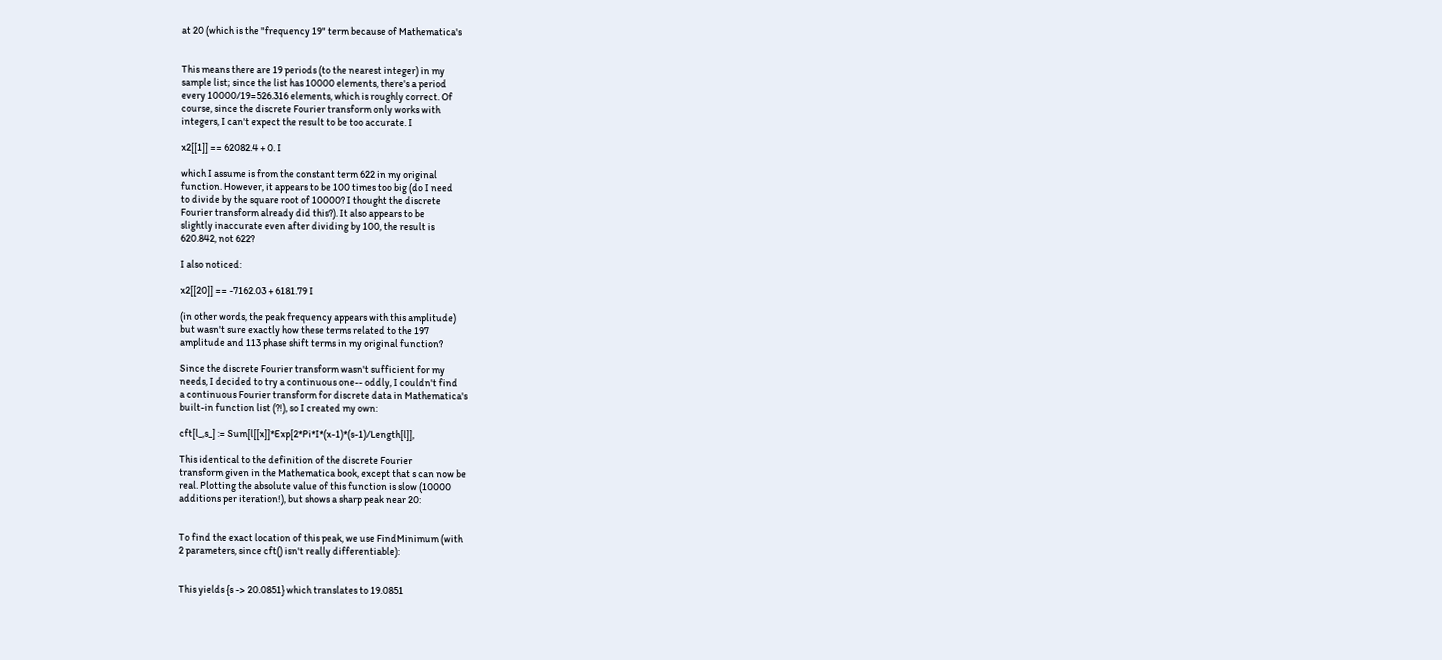at 20 (which is the "frequency 19" term because of Mathematica's


This means there are 19 periods (to the nearest integer) in my
sample list; since the list has 10000 elements, there's a period
every 10000/19=526.316 elements, which is roughly correct. Of
course, since the discrete Fourier transform only works with
integers, I can't expect the result to be too accurate. I

x2[[1]] == 62082.4 + 0. I

which I assume is from the constant term 622 in my original
function. However, it appears to be 100 times too big (do I need
to divide by the square root of 10000? I thought the discrete
Fourier transform already did this?). It also appears to be
slightly inaccurate even after dividing by 100, the result is
620.842, not 622?

I also noticed:

x2[[20]] == -7162.03 + 6181.79 I

(in other words, the peak frequency appears with this amplitude)
but wasn't sure exactly how these terms related to the 197
amplitude and 113 phase shift terms in my original function?

Since the discrete Fourier transform wasn't sufficient for my
needs, I decided to try a continuous one-- oddly, I couldn't find
a continuous Fourier transform for discrete data in Mathematica's
built-in function list (?!), so I created my own:

cft[l_,s_] := Sum[l[[x]]*Exp[2*Pi*I*(x-1)*(s-1)/Length[l]],

This identical to the definition of the discrete Fourier
transform given in the Mathematica book, except that s can now be
real. Plotting the absolute value of this function is slow (10000
additions per iteration!), but shows a sharp peak near 20:


To find the exact location of this peak, we use FindMinimum (with
2 parameters, since cft() isn't really differentiable):


This yields {s -> 20.0851} which translates to 19.0851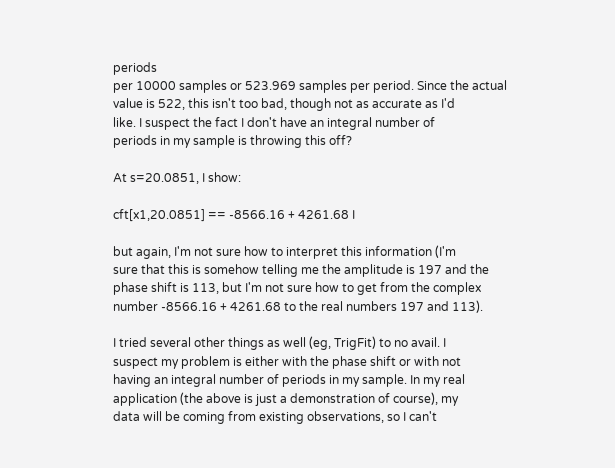periods
per 10000 samples or 523.969 samples per period. Since the actual
value is 522, this isn't too bad, though not as accurate as I'd
like. I suspect the fact I don't have an integral number of
periods in my sample is throwing this off?

At s=20.0851, I show:

cft[x1,20.0851] == -8566.16 + 4261.68 I

but again, I'm not sure how to interpret this information (I'm
sure that this is somehow telling me the amplitude is 197 and the
phase shift is 113, but I'm not sure how to get from the complex
number -8566.16 + 4261.68 to the real numbers 197 and 113).

I tried several other things as well (eg, TrigFit) to no avail. I
suspect my problem is either with the phase shift or with not
having an integral number of periods in my sample. In my real
application (the above is just a demonstration of course), my
data will be coming from existing observations, so I can't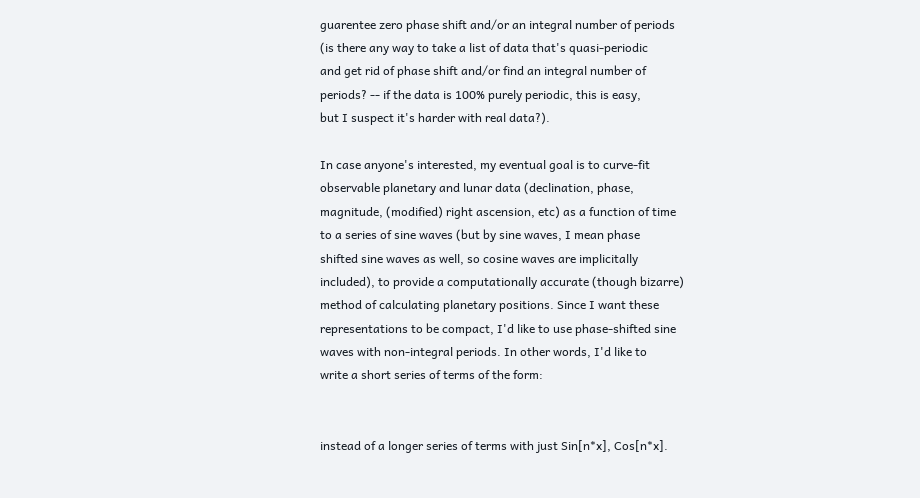guarentee zero phase shift and/or an integral number of periods
(is there any way to take a list of data that's quasi-periodic
and get rid of phase shift and/or find an integral number of
periods? -- if the data is 100% purely periodic, this is easy,
but I suspect it's harder with real data?).

In case anyone's interested, my eventual goal is to curve-fit
observable planetary and lunar data (declination, phase,
magnitude, (modified) right ascension, etc) as a function of time
to a series of sine waves (but by sine waves, I mean phase
shifted sine waves as well, so cosine waves are implicitally
included), to provide a computationally accurate (though bizarre)
method of calculating planetary positions. Since I want these
representations to be compact, I'd like to use phase-shifted sine
waves with non-integral periods. In other words, I'd like to
write a short series of terms of the form:


instead of a longer series of terms with just Sin[n*x], Cos[n*x].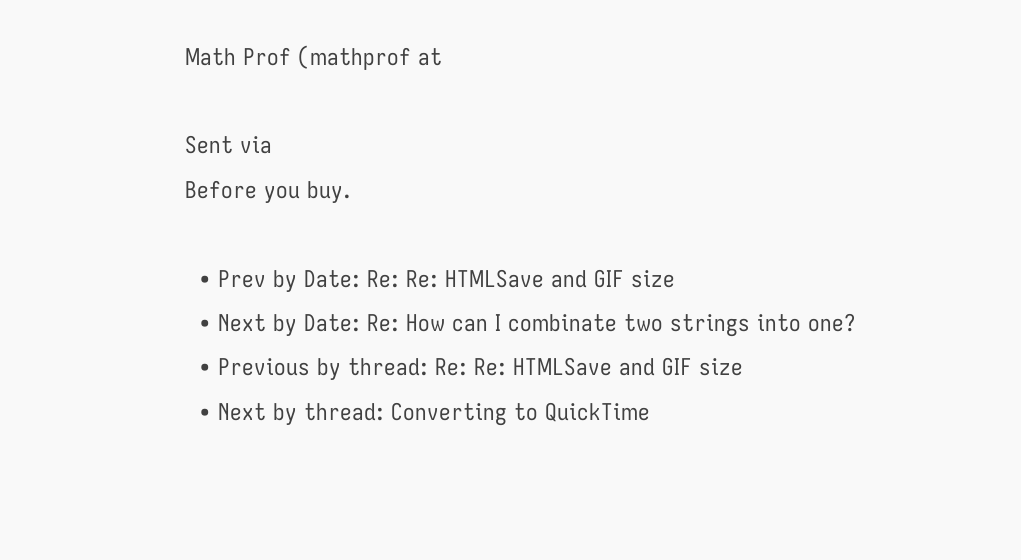Math Prof (mathprof at

Sent via
Before you buy.

  • Prev by Date: Re: Re: HTMLSave and GIF size
  • Next by Date: Re: How can I combinate two strings into one?
  • Previous by thread: Re: Re: HTMLSave and GIF size
  • Next by thread: Converting to QuickTime